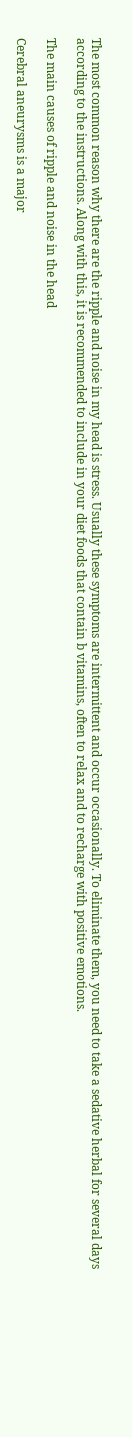The most common reason why there are the ripple and noise in my head is stress. Usually these symptoms are intermittent and occur occasionally. To eliminate them, you need to take a sedative herbal for several days according to the instructions. Along with this, it is recommended to include in your diet foods that contain b vitamins, often to relax and to recharge with positive emotions.

The main causes of ripple and noise in the head

Cerebral aneurysms is a major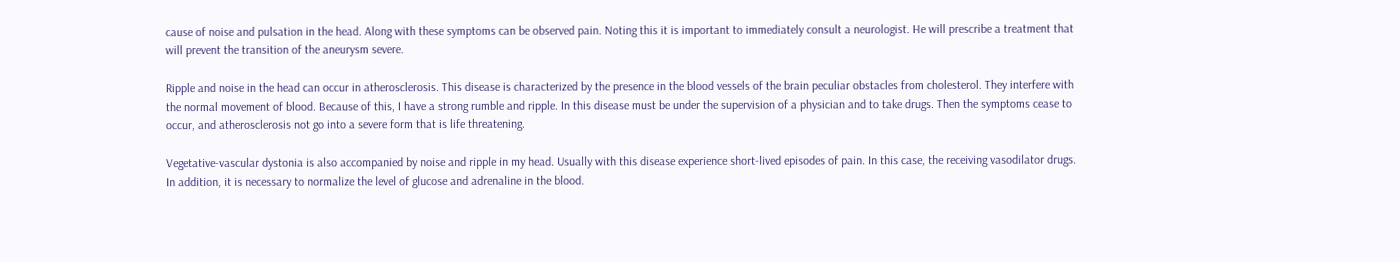cause of noise and pulsation in the head. Along with these symptoms can be observed pain. Noting this it is important to immediately consult a neurologist. He will prescribe a treatment that will prevent the transition of the aneurysm severe.

Ripple and noise in the head can occur in atherosclerosis. This disease is characterized by the presence in the blood vessels of the brain peculiar obstacles from cholesterol. They interfere with the normal movement of blood. Because of this, I have a strong rumble and ripple. In this disease must be under the supervision of a physician and to take drugs. Then the symptoms cease to occur, and atherosclerosis not go into a severe form that is life threatening.

Vegetative-vascular dystonia is also accompanied by noise and ripple in my head. Usually with this disease experience short-lived episodes of pain. In this case, the receiving vasodilator drugs. In addition, it is necessary to normalize the level of glucose and adrenaline in the blood.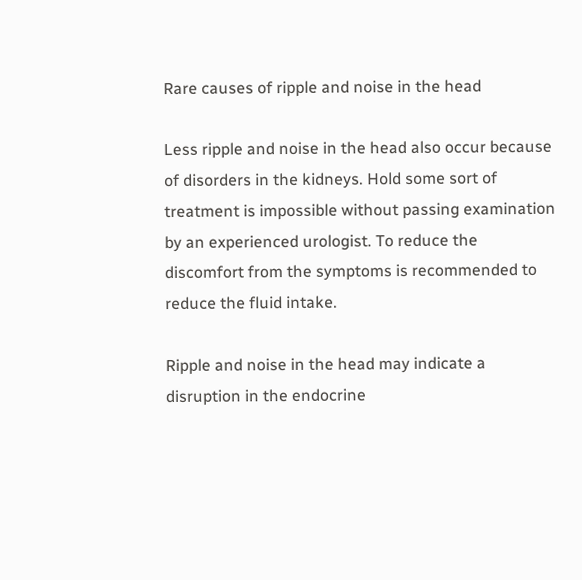Rare causes of ripple and noise in the head

Less ripple and noise in the head also occur because of disorders in the kidneys. Hold some sort of treatment is impossible without passing examination by an experienced urologist. To reduce the discomfort from the symptoms is recommended to reduce the fluid intake.

Ripple and noise in the head may indicate a disruption in the endocrine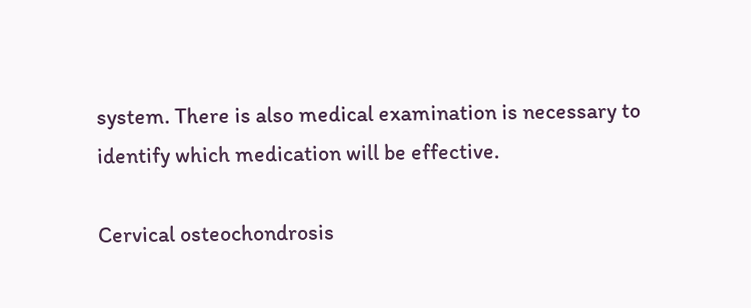system. There is also medical examination is necessary to identify which medication will be effective.

Cervical osteochondrosis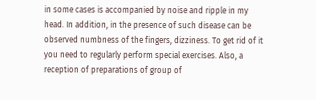in some cases is accompanied by noise and ripple in my head. In addition, in the presence of such disease can be observed numbness of the fingers, dizziness. To get rid of it you need to regularly perform special exercises. Also, a reception of preparations of group of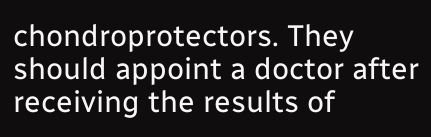chondroprotectors. They should appoint a doctor after receiving the results of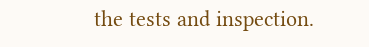the tests and inspection.